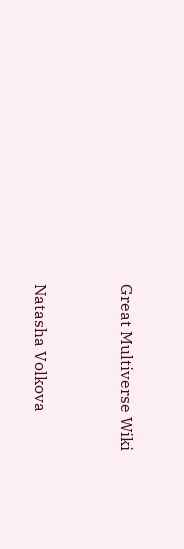Great Multiverse Wiki


Natasha Volkova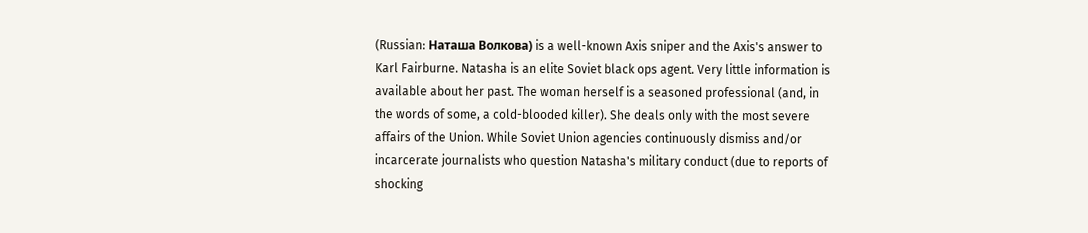(Russian: Наташа Волкова) is a well-known Axis sniper and the Axis's answer to Karl Fairburne. Natasha is an elite Soviet black ops agent. Very little information is available about her past. The woman herself is a seasoned professional (and, in the words of some, a cold-blooded killer). She deals only with the most severe affairs of the Union. While Soviet Union agencies continuously dismiss and/or incarcerate journalists who question Natasha's military conduct (due to reports of shocking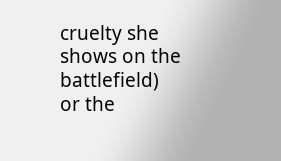cruelty she shows on the battlefield) or the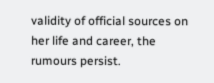validity of official sources on her life and career, the rumours persist.